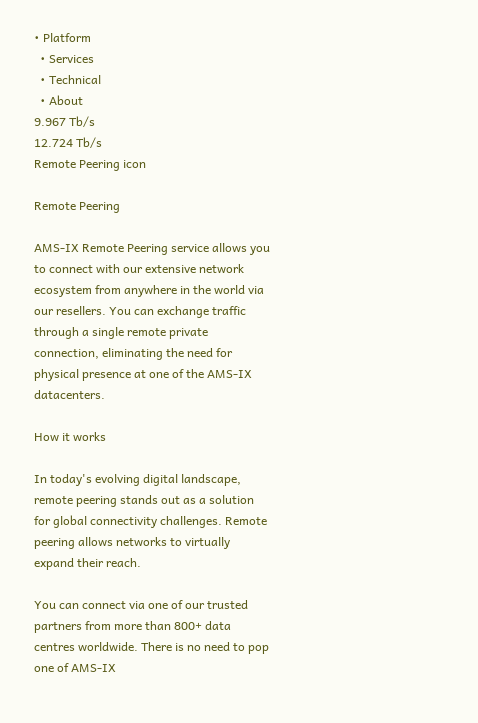• Platform
  • Services
  • Technical
  • About
9.967 Tb/s
12.724 Tb/s
Remote Peering icon

Remote Peering

AMS-IX Remote Peering service allows you to connect with our extensive network ecosystem from anywhere in the world via our resellers. You can exchange traffic through a single remote private connection, eliminating the need for physical presence at one of the AMS-IX datacenters.

How it works

In today's evolving digital landscape, remote peering stands out as a solution for global connectivity challenges. Remote peering allows networks to virtually expand their reach.

You can connect via one of our trusted partners from more than 800+ data centres worldwide. There is no need to pop one of AMS-IX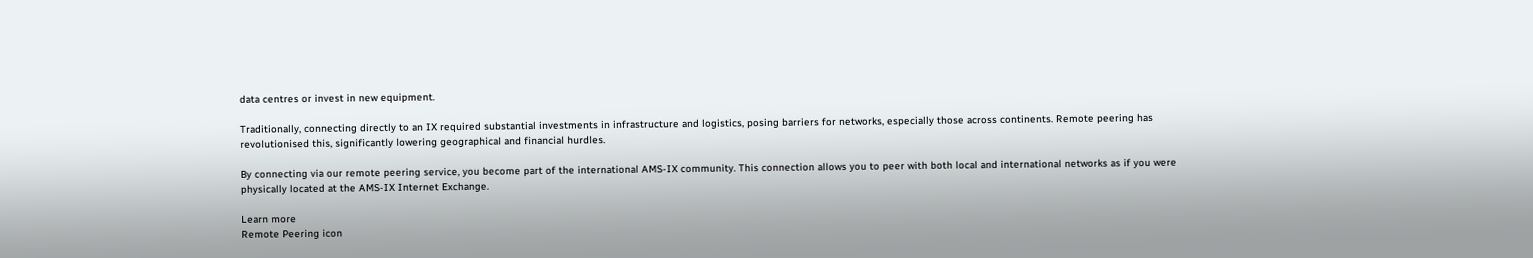data centres or invest in new equipment.

Traditionally, connecting directly to an IX required substantial investments in infrastructure and logistics, posing barriers for networks, especially those across continents. Remote peering has revolutionised this, significantly lowering geographical and financial hurdles.

By connecting via our remote peering service, you become part of the international AMS-IX community. This connection allows you to peer with both local and international networks as if you were physically located at the AMS-IX Internet Exchange.

Learn more
Remote Peering icon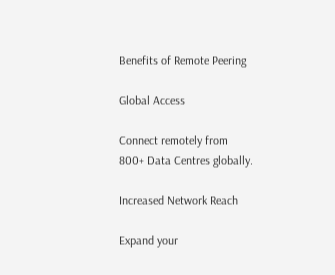Benefits of Remote Peering

Global Access

Connect remotely from 800+ Data Centres globally.

Increased Network Reach

Expand your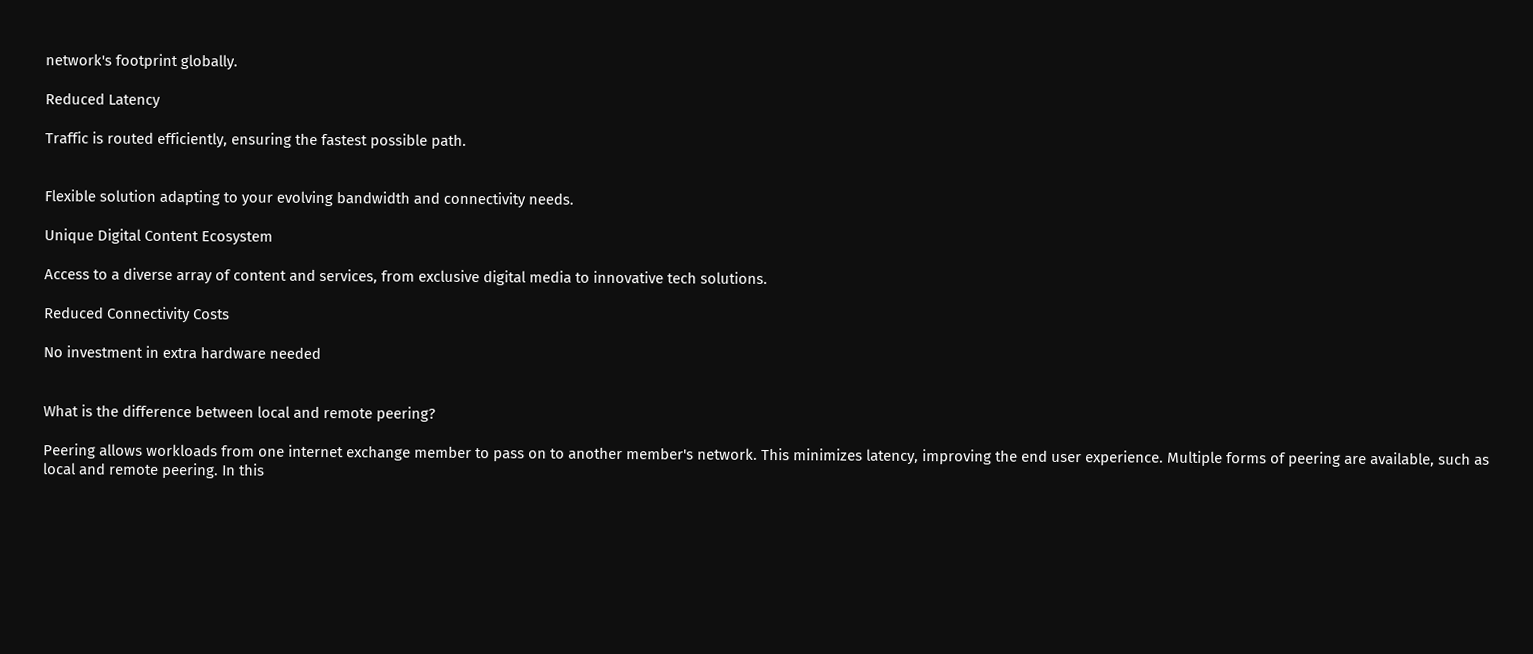network's footprint globally.

Reduced Latency

Traffic is routed efficiently, ensuring the fastest possible path.


Flexible solution adapting to your evolving bandwidth and connectivity needs.

Unique Digital Content Ecosystem

Access to a diverse array of content and services, from exclusive digital media to innovative tech solutions.

Reduced Connectivity Costs

No investment in extra hardware needed


What is the difference between local and remote peering?

Peering allows workloads from one internet exchange member to pass on to another member's network. This minimizes latency, improving the end user experience. Multiple forms of peering are available, such as local and remote peering. In this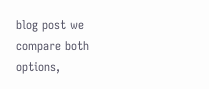blog post we compare both options,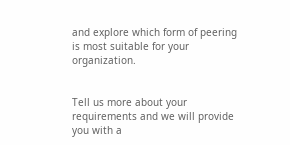and explore which form of peering is most suitable for your organization.


Tell us more about your requirements and we will provide you with a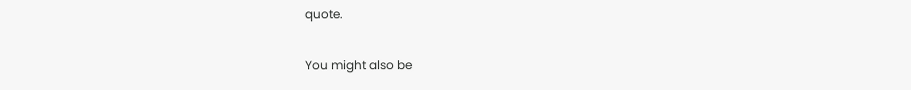quote.

You might also be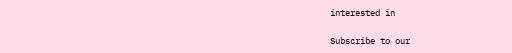interested in

Subscribe to our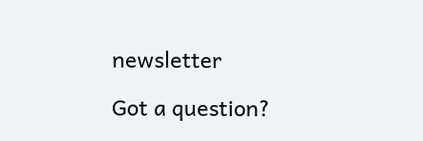newsletter

Got a question?